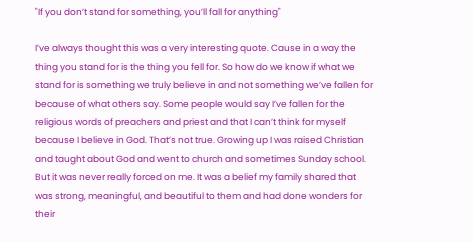"If you don’t stand for something, you’ll fall for anything"

I’ve always thought this was a very interesting quote. Cause in a way the thing you stand for is the thing you fell for. So how do we know if what we stand for is something we truly believe in and not something we’ve fallen for because of what others say. Some people would say I’ve fallen for the religious words of preachers and priest and that I can’t think for myself because I believe in God. That’s not true. Growing up I was raised Christian and taught about God and went to church and sometimes Sunday school. But it was never really forced on me. It was a belief my family shared that was strong, meaningful, and beautiful to them and had done wonders for their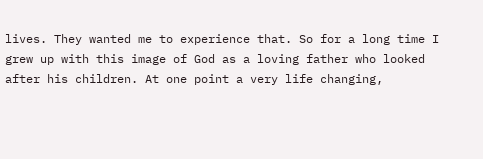lives. They wanted me to experience that. So for a long time I grew up with this image of God as a loving father who looked after his children. At one point a very life changing,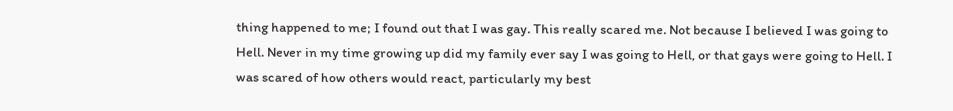thing happened to me; I found out that I was gay. This really scared me. Not because I believed I was going to Hell. Never in my time growing up did my family ever say I was going to Hell, or that gays were going to Hell. I was scared of how others would react, particularly my best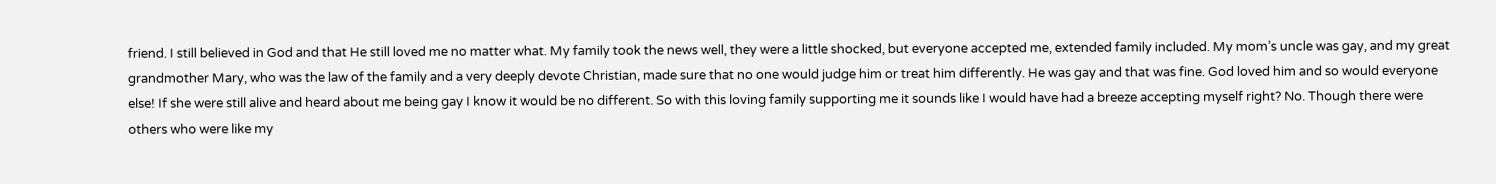friend. I still believed in God and that He still loved me no matter what. My family took the news well, they were a little shocked, but everyone accepted me, extended family included. My mom’s uncle was gay, and my great grandmother Mary, who was the law of the family and a very deeply devote Christian, made sure that no one would judge him or treat him differently. He was gay and that was fine. God loved him and so would everyone else! If she were still alive and heard about me being gay I know it would be no different. So with this loving family supporting me it sounds like I would have had a breeze accepting myself right? No. Though there were others who were like my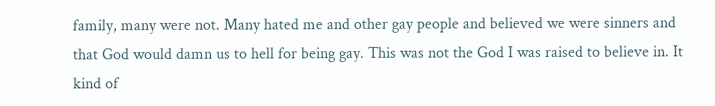family, many were not. Many hated me and other gay people and believed we were sinners and that God would damn us to hell for being gay. This was not the God I was raised to believe in. It kind of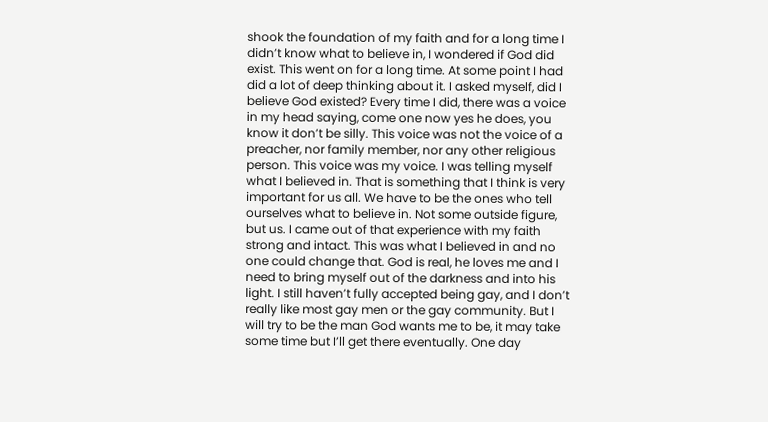shook the foundation of my faith and for a long time I didn’t know what to believe in, I wondered if God did exist. This went on for a long time. At some point I had did a lot of deep thinking about it. I asked myself, did I believe God existed? Every time I did, there was a voice in my head saying, come one now yes he does, you know it don’t be silly. This voice was not the voice of a preacher, nor family member, nor any other religious person. This voice was my voice. I was telling myself what I believed in. That is something that I think is very important for us all. We have to be the ones who tell ourselves what to believe in. Not some outside figure, but us. I came out of that experience with my faith strong and intact. This was what I believed in and no one could change that. God is real, he loves me and I need to bring myself out of the darkness and into his light. I still haven’t fully accepted being gay, and I don’t really like most gay men or the gay community. But I will try to be the man God wants me to be, it may take some time but I’ll get there eventually. One day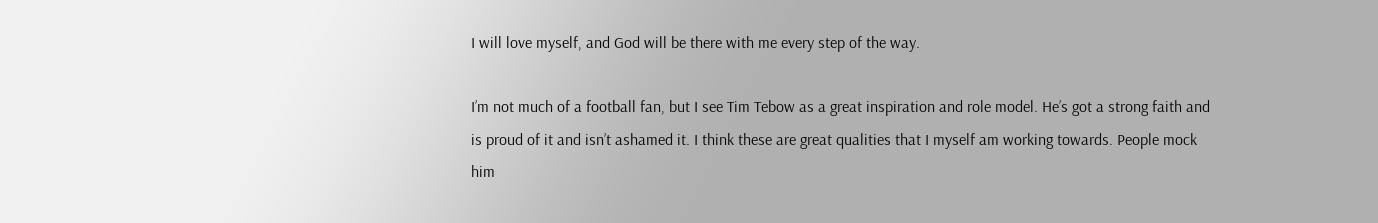I will love myself, and God will be there with me every step of the way.

I’m not much of a football fan, but I see Tim Tebow as a great inspiration and role model. He’s got a strong faith and is proud of it and isn’t ashamed it. I think these are great qualities that I myself am working towards. People mock him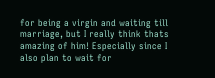for being a virgin and waiting till marriage, but I really think thats amazing of him! Especially since I also plan to wait for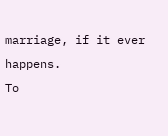marriage, if it ever happens.
To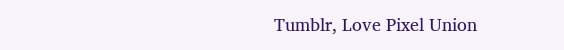Tumblr, Love Pixel Union